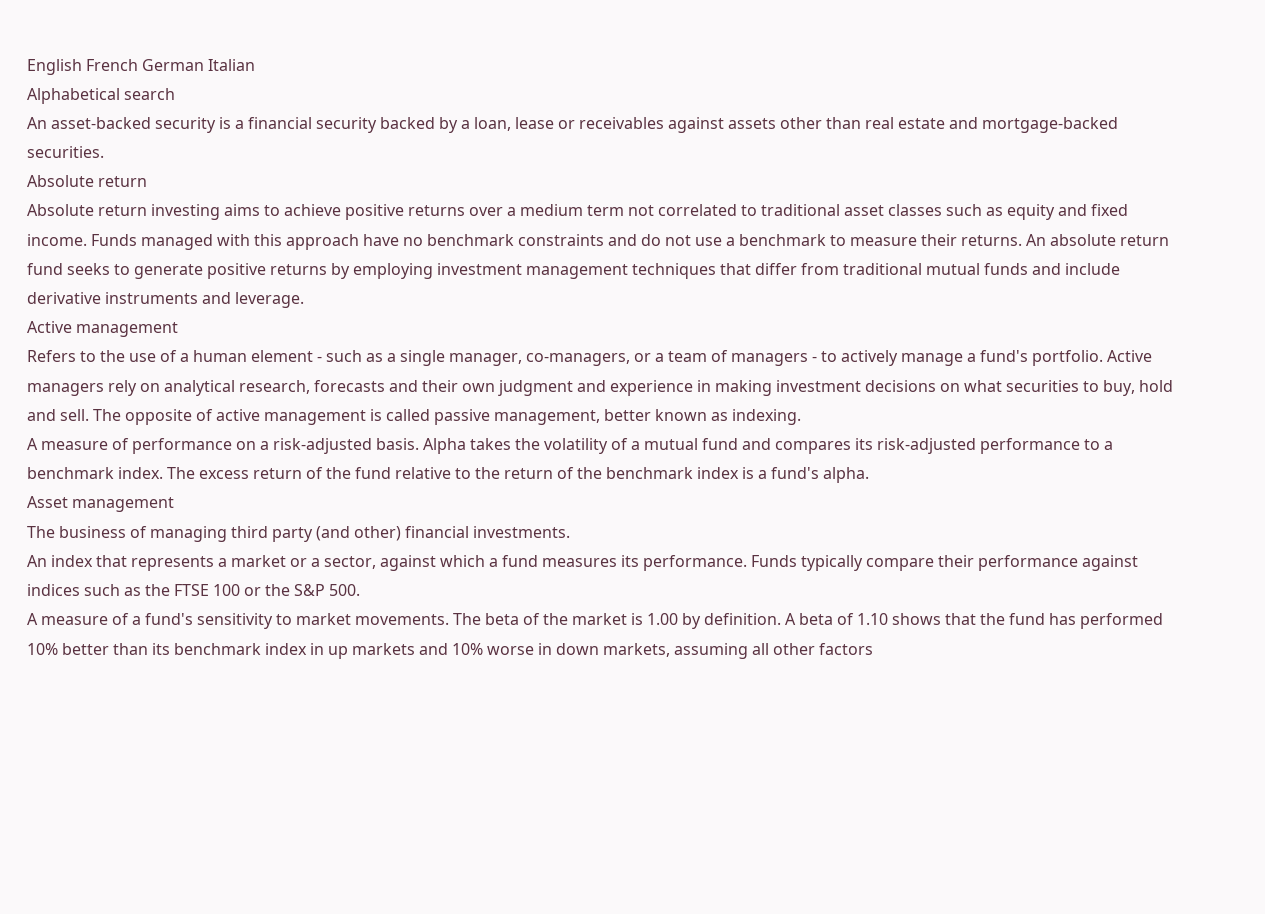English French German Italian
Alphabetical search
An asset-backed security is a financial security backed by a loan, lease or receivables against assets other than real estate and mortgage-backed securities.
Absolute return
Absolute return investing aims to achieve positive returns over a medium term not correlated to traditional asset classes such as equity and fixed income. Funds managed with this approach have no benchmark constraints and do not use a benchmark to measure their returns. An absolute return fund seeks to generate positive returns by employing investment management techniques that differ from traditional mutual funds and include derivative instruments and leverage.
Active management
Refers to the use of a human element - such as a single manager, co-managers, or a team of managers - to actively manage a fund's portfolio. Active managers rely on analytical research, forecasts and their own judgment and experience in making investment decisions on what securities to buy, hold and sell. The opposite of active management is called passive management, better known as indexing.
A measure of performance on a risk-adjusted basis. Alpha takes the volatility of a mutual fund and compares its risk-adjusted performance to a benchmark index. The excess return of the fund relative to the return of the benchmark index is a fund's alpha.
Asset management
The business of managing third party (and other) financial investments.
An index that represents a market or a sector, against which a fund measures its performance. Funds typically compare their performance against indices such as the FTSE 100 or the S&P 500.
A measure of a fund's sensitivity to market movements. The beta of the market is 1.00 by definition. A beta of 1.10 shows that the fund has performed 10% better than its benchmark index in up markets and 10% worse in down markets, assuming all other factors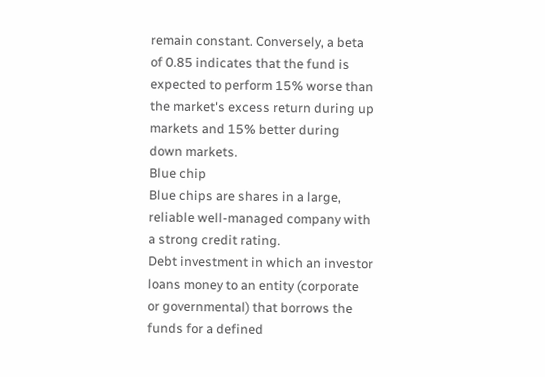remain constant. Conversely, a beta of 0.85 indicates that the fund is expected to perform 15% worse than the market's excess return during up markets and 15% better during down markets.
Blue chip
Blue chips are shares in a large, reliable well-managed company with a strong credit rating.
Debt investment in which an investor loans money to an entity (corporate or governmental) that borrows the funds for a defined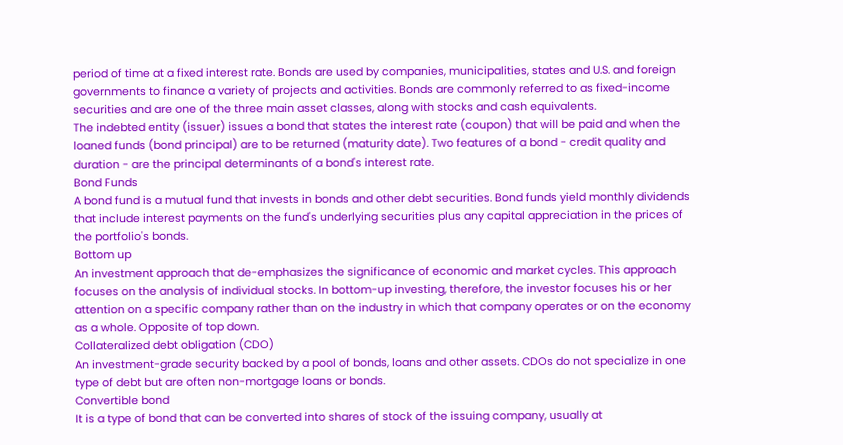period of time at a fixed interest rate. Bonds are used by companies, municipalities, states and U.S. and foreign governments to finance a variety of projects and activities. Bonds are commonly referred to as fixed-income securities and are one of the three main asset classes, along with stocks and cash equivalents.
The indebted entity (issuer) issues a bond that states the interest rate (coupon) that will be paid and when the loaned funds (bond principal) are to be returned (maturity date). Two features of a bond - credit quality and duration - are the principal determinants of a bond's interest rate.
Bond Funds
A bond fund is a mutual fund that invests in bonds and other debt securities. Bond funds yield monthly dividends that include interest payments on the fund's underlying securities plus any capital appreciation in the prices of the portfolio's bonds.
Bottom up
An investment approach that de-emphasizes the significance of economic and market cycles. This approach focuses on the analysis of individual stocks. In bottom-up investing, therefore, the investor focuses his or her attention on a specific company rather than on the industry in which that company operates or on the economy as a whole. Opposite of top down.
Collateralized debt obligation (CDO)
An investment-grade security backed by a pool of bonds, loans and other assets. CDOs do not specialize in one type of debt but are often non-mortgage loans or bonds.
Convertible bond
It is a type of bond that can be converted into shares of stock of the issuing company, usually at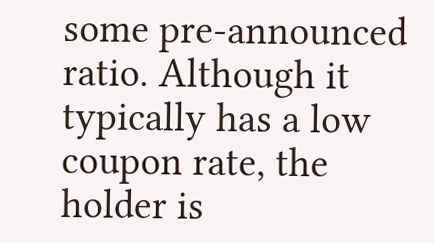some pre-announced ratio. Although it typically has a low coupon rate, the holder is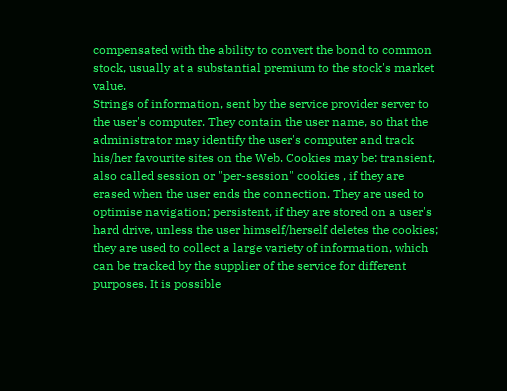compensated with the ability to convert the bond to common stock, usually at a substantial premium to the stock's market value.
Strings of information, sent by the service provider server to the user's computer. They contain the user name, so that the administrator may identify the user's computer and track his/her favourite sites on the Web. Cookies may be: transient, also called session or "per-session" cookies , if they are erased when the user ends the connection. They are used to optimise navigation; persistent, if they are stored on a user's hard drive, unless the user himself/herself deletes the cookies; they are used to collect a large variety of information, which can be tracked by the supplier of the service for different purposes. It is possible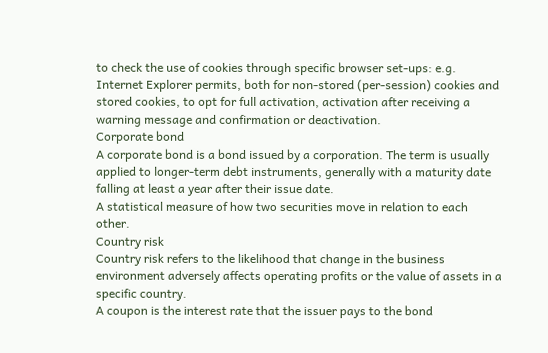to check the use of cookies through specific browser set-ups: e.g. Internet Explorer permits, both for non-stored (per-session) cookies and stored cookies, to opt for full activation, activation after receiving a warning message and confirmation or deactivation.
Corporate bond
A corporate bond is a bond issued by a corporation. The term is usually applied to longer-term debt instruments, generally with a maturity date falling at least a year after their issue date.
A statistical measure of how two securities move in relation to each other.
Country risk
Country risk refers to the likelihood that change in the business environment adversely affects operating profits or the value of assets in a specific country.
A coupon is the interest rate that the issuer pays to the bond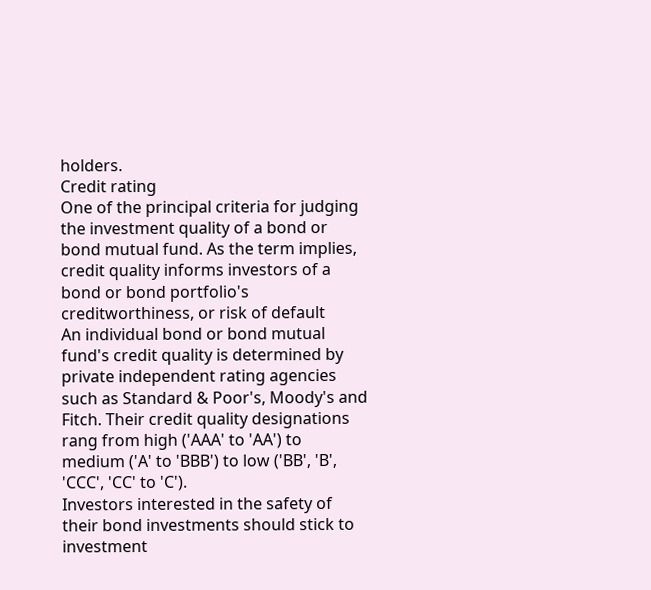holders.
Credit rating
One of the principal criteria for judging the investment quality of a bond or bond mutual fund. As the term implies, credit quality informs investors of a bond or bond portfolio's creditworthiness, or risk of default
An individual bond or bond mutual fund's credit quality is determined by private independent rating agencies such as Standard & Poor's, Moody's and Fitch. Their credit quality designations rang from high ('AAA' to 'AA') to medium ('A' to 'BBB') to low ('BB', 'B', 'CCC', 'CC' to 'C').
Investors interested in the safety of their bond investments should stick to investment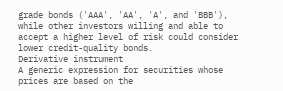grade bonds ('AAA', 'AA', 'A', and 'BBB'), while other investors willing and able to accept a higher level of risk could consider lower credit-quality bonds.
Derivative instrument
A generic expression for securities whose prices are based on the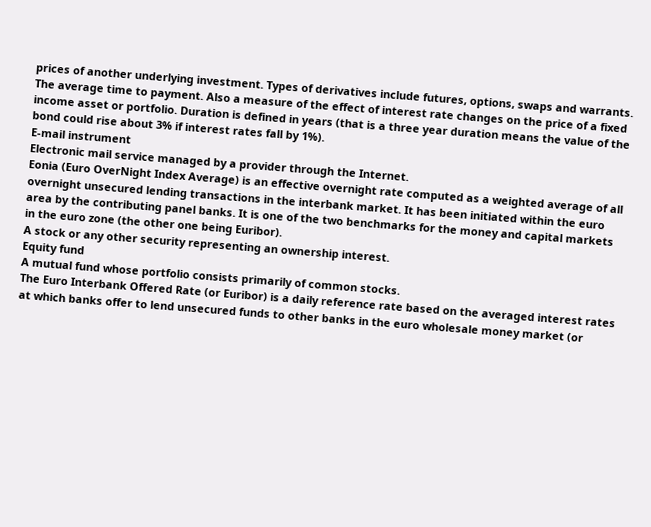prices of another underlying investment. Types of derivatives include futures, options, swaps and warrants.
The average time to payment. Also a measure of the effect of interest rate changes on the price of a fixed income asset or portfolio. Duration is defined in years (that is a three year duration means the value of the bond could rise about 3% if interest rates fall by 1%).
E-mail instrument
Electronic mail service managed by a provider through the Internet.
Eonia (Euro OverNight Index Average) is an effective overnight rate computed as a weighted average of all overnight unsecured lending transactions in the interbank market. It has been initiated within the euro area by the contributing panel banks. It is one of the two benchmarks for the money and capital markets in the euro zone (the other one being Euribor).
A stock or any other security representing an ownership interest.
Equity fund
A mutual fund whose portfolio consists primarily of common stocks.
The Euro Interbank Offered Rate (or Euribor) is a daily reference rate based on the averaged interest rates at which banks offer to lend unsecured funds to other banks in the euro wholesale money market (or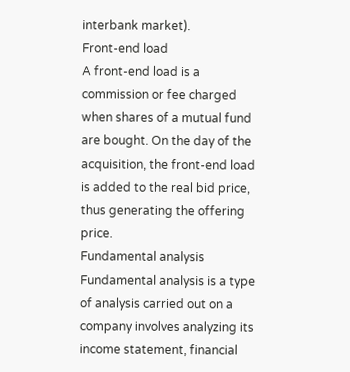interbank market).
Front-end load
A front-end load is a commission or fee charged when shares of a mutual fund are bought. On the day of the acquisition, the front-end load is added to the real bid price, thus generating the offering price.
Fundamental analysis
Fundamental analysis is a type of analysis carried out on a company involves analyzing its income statement, financial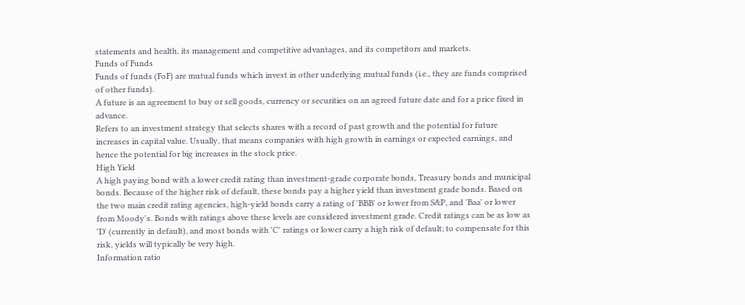statements and health, its management and competitive advantages, and its competitors and markets.
Funds of Funds
Funds of funds (FoF) are mutual funds which invest in other underlying mutual funds (i.e., they are funds comprised of other funds).
A future is an agreement to buy or sell goods, currency or securities on an agreed future date and for a price fixed in advance.
Refers to an investment strategy that selects shares with a record of past growth and the potential for future increases in capital value. Usually, that means companies with high growth in earnings or expected earnings, and hence the potential for big increases in the stock price.
High Yield
A high paying bond with a lower credit rating than investment-grade corporate bonds, Treasury bonds and municipal bonds. Because of the higher risk of default, these bonds pay a higher yield than investment grade bonds. Based on the two main credit rating agencies, high-yield bonds carry a rating of 'BBB' or lower from S&P, and 'Baa' or lower from Moody's. Bonds with ratings above these levels are considered investment grade. Credit ratings can be as low as 'D' (currently in default), and most bonds with 'C' ratings or lower carry a high risk of default; to compensate for this risk, yields will typically be very high.
Information ratio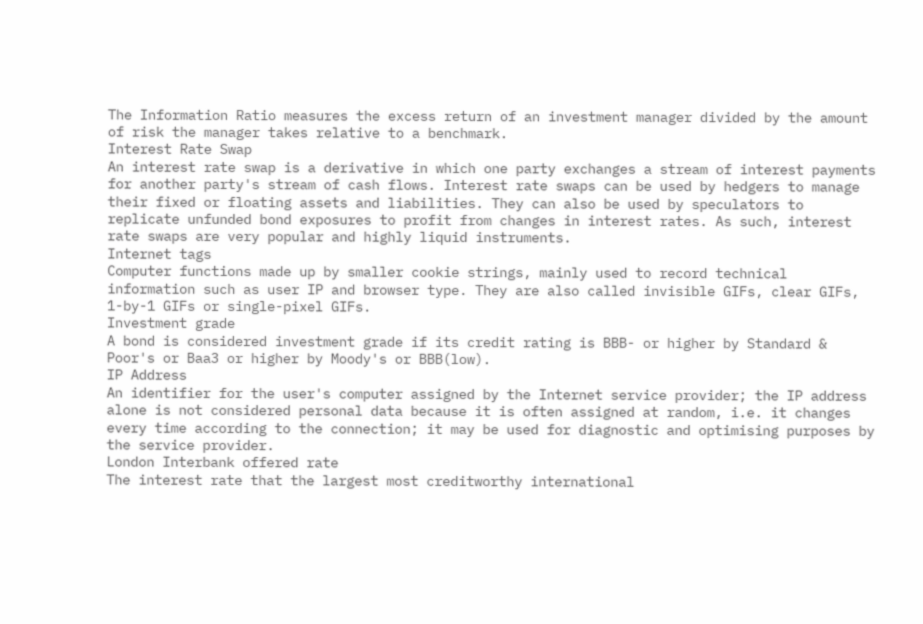The Information Ratio measures the excess return of an investment manager divided by the amount of risk the manager takes relative to a benchmark.
Interest Rate Swap
An interest rate swap is a derivative in which one party exchanges a stream of interest payments for another party's stream of cash flows. Interest rate swaps can be used by hedgers to manage their fixed or floating assets and liabilities. They can also be used by speculators to replicate unfunded bond exposures to profit from changes in interest rates. As such, interest rate swaps are very popular and highly liquid instruments.
Internet tags
Computer functions made up by smaller cookie strings, mainly used to record technical information such as user IP and browser type. They are also called invisible GIFs, clear GIFs, 1-by-1 GIFs or single-pixel GIFs.
Investment grade
A bond is considered investment grade if its credit rating is BBB- or higher by Standard & Poor's or Baa3 or higher by Moody's or BBB(low).
IP Address
An identifier for the user's computer assigned by the Internet service provider; the IP address alone is not considered personal data because it is often assigned at random, i.e. it changes every time according to the connection; it may be used for diagnostic and optimising purposes by the service provider.
London Interbank offered rate
The interest rate that the largest most creditworthy international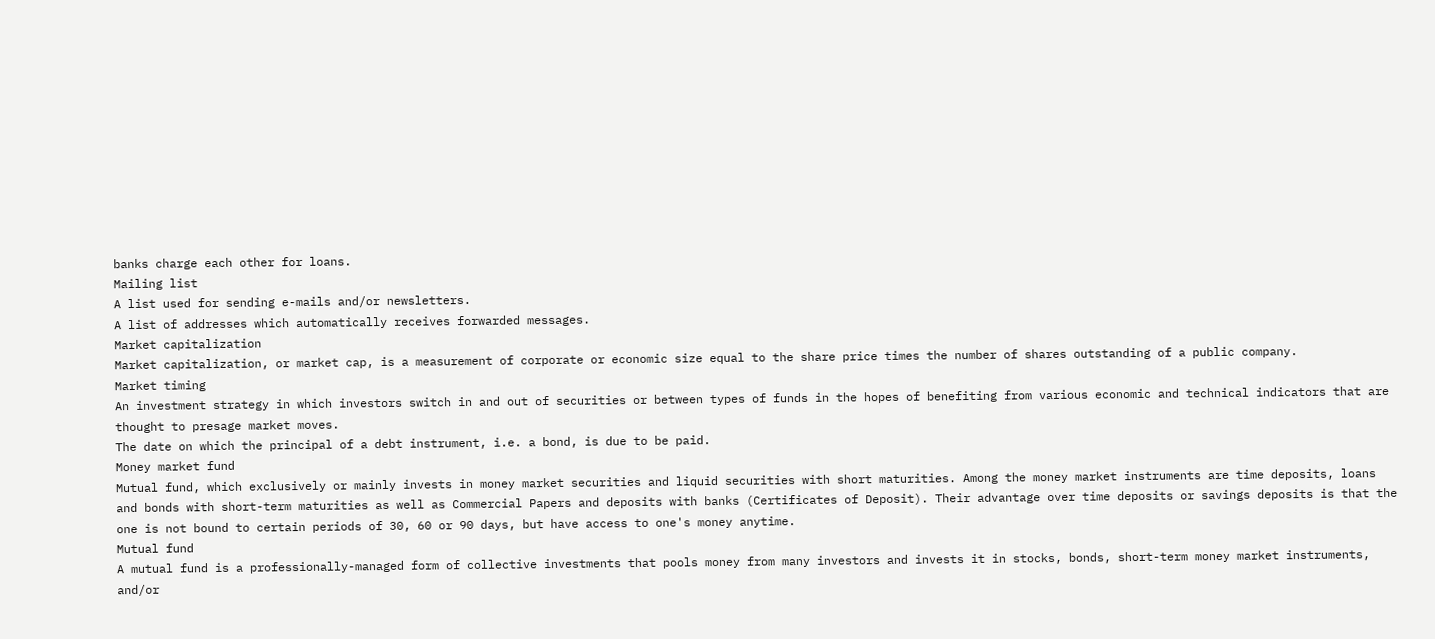banks charge each other for loans.
Mailing list
A list used for sending e-mails and/or newsletters.
A list of addresses which automatically receives forwarded messages.
Market capitalization
Market capitalization, or market cap, is a measurement of corporate or economic size equal to the share price times the number of shares outstanding of a public company.
Market timing
An investment strategy in which investors switch in and out of securities or between types of funds in the hopes of benefiting from various economic and technical indicators that are thought to presage market moves.
The date on which the principal of a debt instrument, i.e. a bond, is due to be paid.
Money market fund
Mutual fund, which exclusively or mainly invests in money market securities and liquid securities with short maturities. Among the money market instruments are time deposits, loans and bonds with short-term maturities as well as Commercial Papers and deposits with banks (Certificates of Deposit). Their advantage over time deposits or savings deposits is that the one is not bound to certain periods of 30, 60 or 90 days, but have access to one's money anytime.
Mutual fund
A mutual fund is a professionally-managed form of collective investments that pools money from many investors and invests it in stocks, bonds, short-term money market instruments, and/or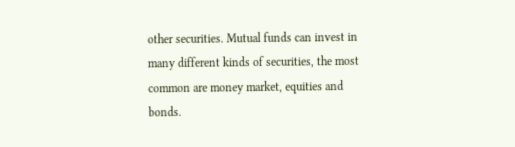other securities. Mutual funds can invest in many different kinds of securities, the most common are money market, equities and bonds.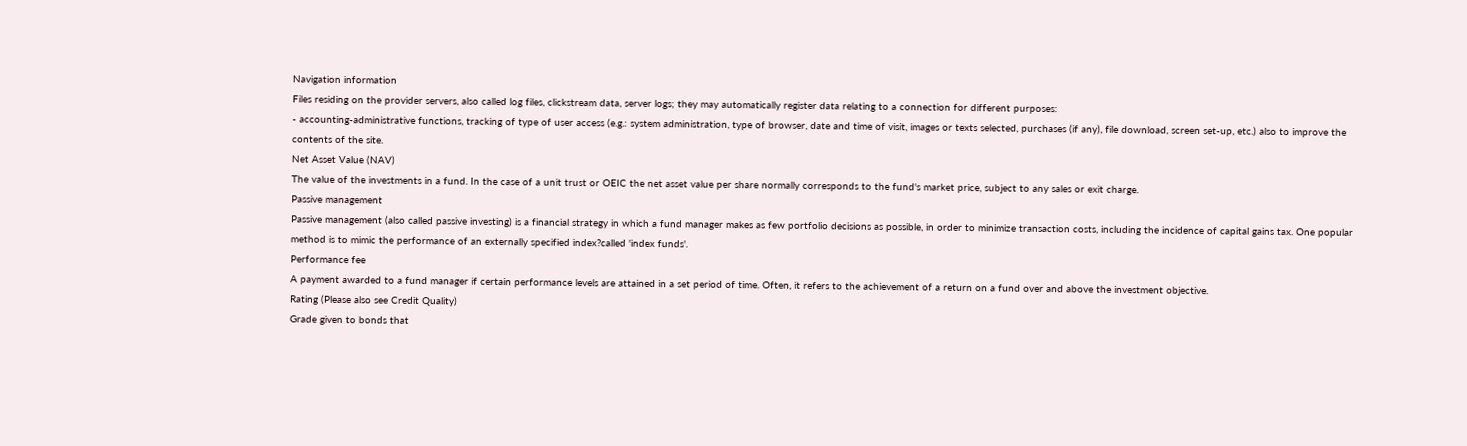Navigation information
Files residing on the provider servers, also called log files, clickstream data, server logs; they may automatically register data relating to a connection for different purposes:
- accounting-administrative functions, tracking of type of user access (e.g.: system administration, type of browser, date and time of visit, images or texts selected, purchases (if any), file download, screen set-up, etc.) also to improve the contents of the site.
Net Asset Value (NAV)
The value of the investments in a fund. In the case of a unit trust or OEIC the net asset value per share normally corresponds to the fund's market price, subject to any sales or exit charge.
Passive management
Passive management (also called passive investing) is a financial strategy in which a fund manager makes as few portfolio decisions as possible, in order to minimize transaction costs, including the incidence of capital gains tax. One popular method is to mimic the performance of an externally specified index?called 'index funds'.
Performance fee
A payment awarded to a fund manager if certain performance levels are attained in a set period of time. Often, it refers to the achievement of a return on a fund over and above the investment objective.
Rating (Please also see Credit Quality)
Grade given to bonds that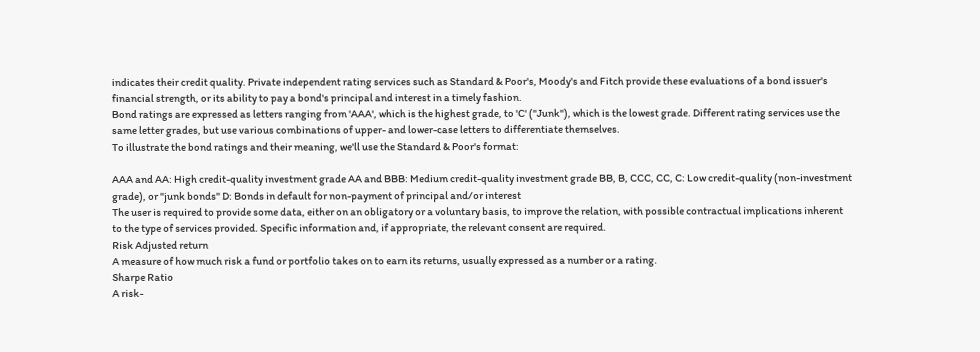indicates their credit quality. Private independent rating services such as Standard & Poor's, Moody's and Fitch provide these evaluations of a bond issuer's financial strength, or its ability to pay a bond's principal and interest in a timely fashion.
Bond ratings are expressed as letters ranging from 'AAA', which is the highest grade, to 'C' ("Junk"), which is the lowest grade. Different rating services use the same letter grades, but use various combinations of upper- and lower-case letters to differentiate themselves.
To illustrate the bond ratings and their meaning, we'll use the Standard & Poor's format:

AAA and AA: High credit-quality investment grade AA and BBB: Medium credit-quality investment grade BB, B, CCC, CC, C: Low credit-quality (non-investment grade), or "junk bonds" D: Bonds in default for non-payment of principal and/or interest
The user is required to provide some data, either on an obligatory or a voluntary basis, to improve the relation, with possible contractual implications inherent to the type of services provided. Specific information and, if appropriate, the relevant consent are required.
Risk Adjusted return
A measure of how much risk a fund or portfolio takes on to earn its returns, usually expressed as a number or a rating.
Sharpe Ratio
A risk-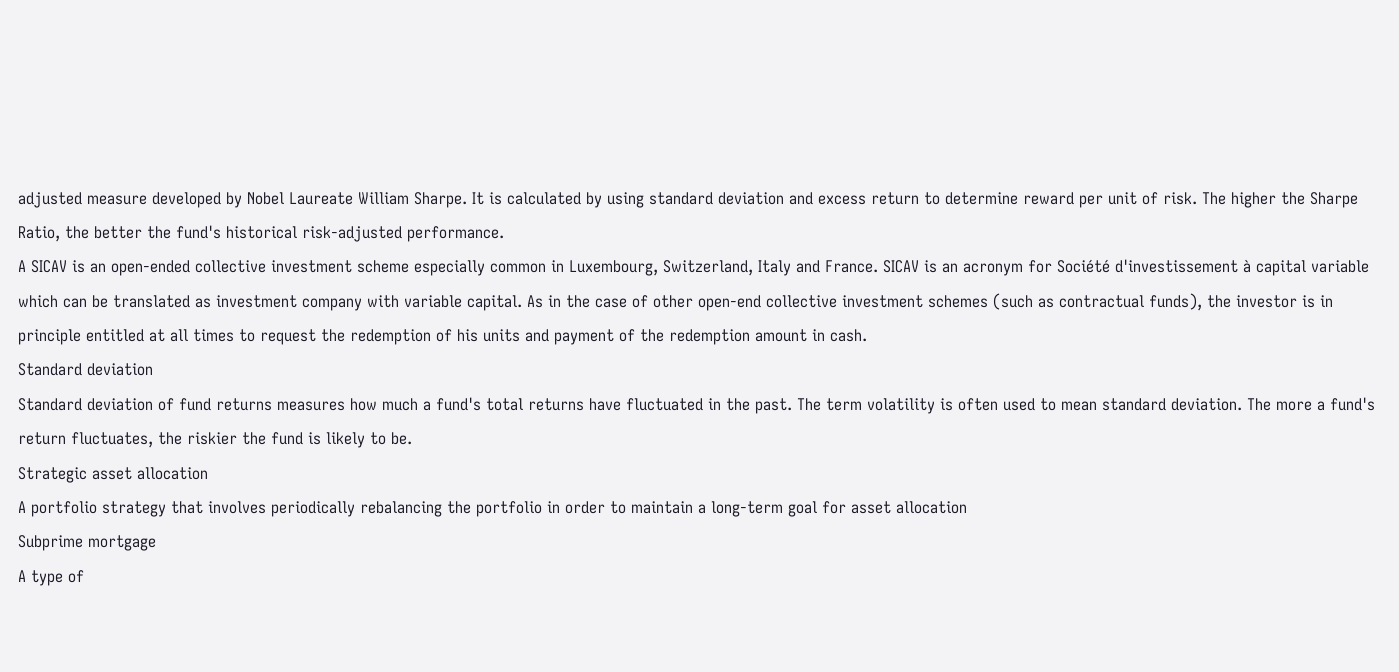adjusted measure developed by Nobel Laureate William Sharpe. It is calculated by using standard deviation and excess return to determine reward per unit of risk. The higher the Sharpe Ratio, the better the fund's historical risk-adjusted performance.
A SICAV is an open-ended collective investment scheme especially common in Luxembourg, Switzerland, Italy and France. SICAV is an acronym for Société d'investissement à capital variable which can be translated as investment company with variable capital. As in the case of other open-end collective investment schemes (such as contractual funds), the investor is in principle entitled at all times to request the redemption of his units and payment of the redemption amount in cash.
Standard deviation
Standard deviation of fund returns measures how much a fund's total returns have fluctuated in the past. The term volatility is often used to mean standard deviation. The more a fund's return fluctuates, the riskier the fund is likely to be.
Strategic asset allocation
A portfolio strategy that involves periodically rebalancing the portfolio in order to maintain a long-term goal for asset allocation
Subprime mortgage
A type of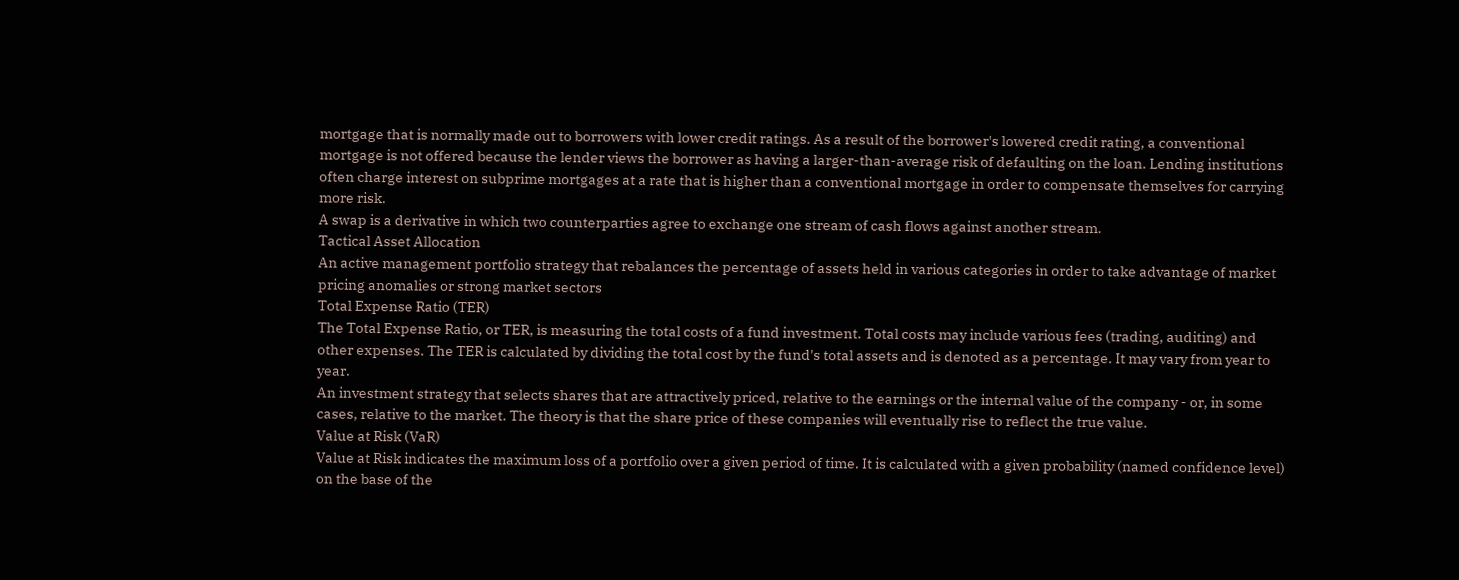mortgage that is normally made out to borrowers with lower credit ratings. As a result of the borrower's lowered credit rating, a conventional mortgage is not offered because the lender views the borrower as having a larger-than-average risk of defaulting on the loan. Lending institutions often charge interest on subprime mortgages at a rate that is higher than a conventional mortgage in order to compensate themselves for carrying more risk.
A swap is a derivative in which two counterparties agree to exchange one stream of cash flows against another stream.
Tactical Asset Allocation
An active management portfolio strategy that rebalances the percentage of assets held in various categories in order to take advantage of market pricing anomalies or strong market sectors
Total Expense Ratio (TER)
The Total Expense Ratio, or TER, is measuring the total costs of a fund investment. Total costs may include various fees (trading, auditing) and other expenses. The TER is calculated by dividing the total cost by the fund's total assets and is denoted as a percentage. It may vary from year to year.
An investment strategy that selects shares that are attractively priced, relative to the earnings or the internal value of the company - or, in some cases, relative to the market. The theory is that the share price of these companies will eventually rise to reflect the true value.
Value at Risk (VaR)
Value at Risk indicates the maximum loss of a portfolio over a given period of time. It is calculated with a given probability (named confidence level) on the base of the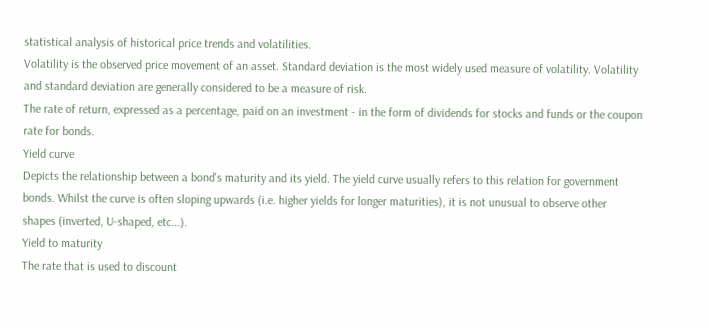statistical analysis of historical price trends and volatilities.
Volatility is the observed price movement of an asset. Standard deviation is the most widely used measure of volatility. Volatility and standard deviation are generally considered to be a measure of risk.
The rate of return, expressed as a percentage, paid on an investment - in the form of dividends for stocks and funds or the coupon rate for bonds.
Yield curve
Depicts the relationship between a bond's maturity and its yield. The yield curve usually refers to this relation for government bonds. Whilst the curve is often sloping upwards (i.e. higher yields for longer maturities), it is not unusual to observe other shapes (inverted, U-shaped, etc...).
Yield to maturity
The rate that is used to discount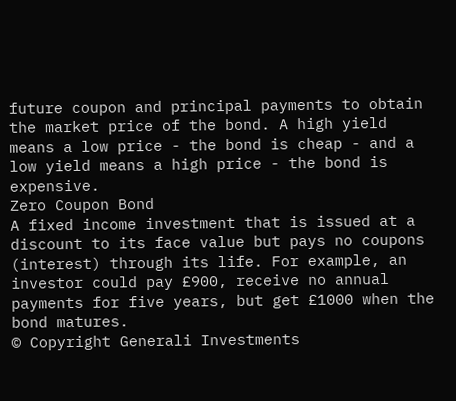future coupon and principal payments to obtain the market price of the bond. A high yield means a low price - the bond is cheap - and a low yield means a high price - the bond is expensive.
Zero Coupon Bond
A fixed income investment that is issued at a discount to its face value but pays no coupons (interest) through its life. For example, an investor could pay £900, receive no annual payments for five years, but get £1000 when the bond matures.
© Copyright Generali Investments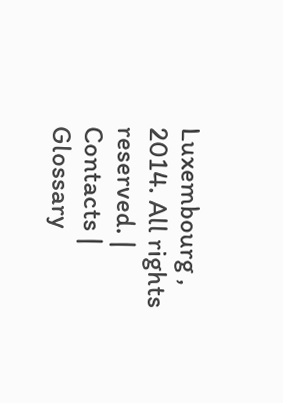Luxembourg , 2014. All rights reserved. | Contacts | Glossary